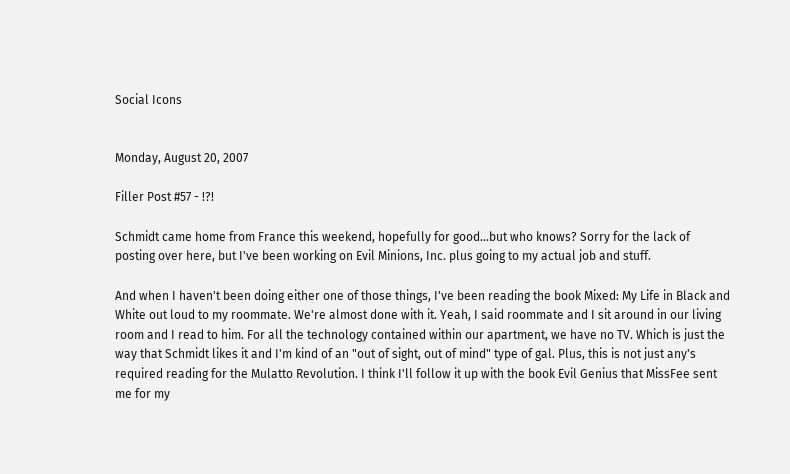Social Icons


Monday, August 20, 2007

Filler Post #57 - !?!

Schmidt came home from France this weekend, hopefully for good...but who knows? Sorry for the lack of posting over here, but I've been working on Evil Minions, Inc. plus going to my actual job and stuff.

And when I haven't been doing either one of those things, I've been reading the book Mixed: My Life in Black and White out loud to my roommate. We're almost done with it. Yeah, I said roommate and I sit around in our living room and I read to him. For all the technology contained within our apartment, we have no TV. Which is just the way that Schmidt likes it and I'm kind of an "out of sight, out of mind" type of gal. Plus, this is not just any's required reading for the Mulatto Revolution. I think I'll follow it up with the book Evil Genius that MissFee sent me for my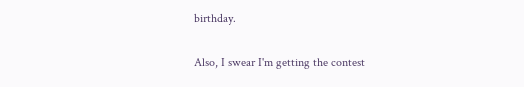birthday.

Also, I swear I'm getting the contest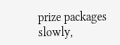prize packages slowly,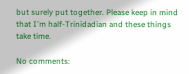but surely put together. Please keep in mind that I'm half-Trinidadian and these things take time.

No comments: